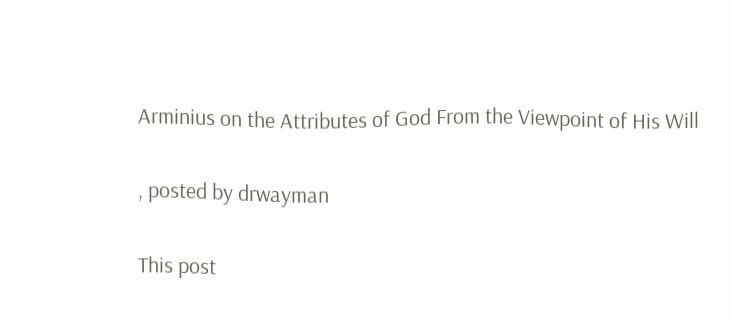Arminius on the Attributes of God From the Viewpoint of His Will

, posted by drwayman

This post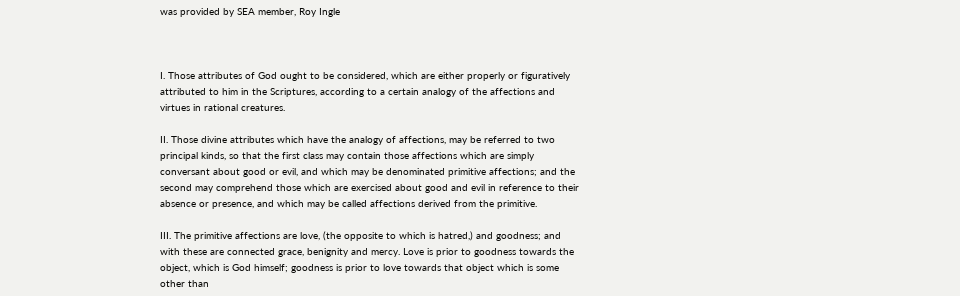was provided by SEA member, Roy Ingle



I. Those attributes of God ought to be considered, which are either properly or figuratively attributed to him in the Scriptures, according to a certain analogy of the affections and virtues in rational creatures.

II. Those divine attributes which have the analogy of affections, may be referred to two principal kinds, so that the first class may contain those affections which are simply conversant about good or evil, and which may be denominated primitive affections; and the second may comprehend those which are exercised about good and evil in reference to their absence or presence, and which may be called affections derived from the primitive.

III. The primitive affections are love, (the opposite to which is hatred,) and goodness; and with these are connected grace, benignity and mercy. Love is prior to goodness towards the object, which is God himself; goodness is prior to love towards that object which is some other than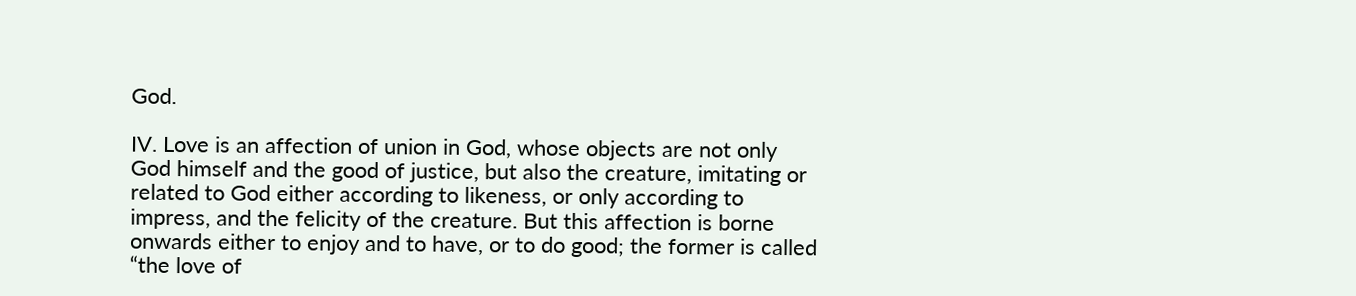God.

IV. Love is an affection of union in God, whose objects are not only God himself and the good of justice, but also the creature, imitating or related to God either according to likeness, or only according to impress, and the felicity of the creature. But this affection is borne onwards either to enjoy and to have, or to do good; the former is called “the love of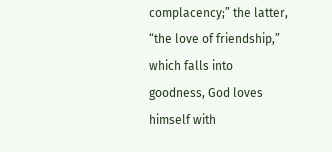complacency;” the latter, “the love of friendship,” which falls into goodness, God loves himself with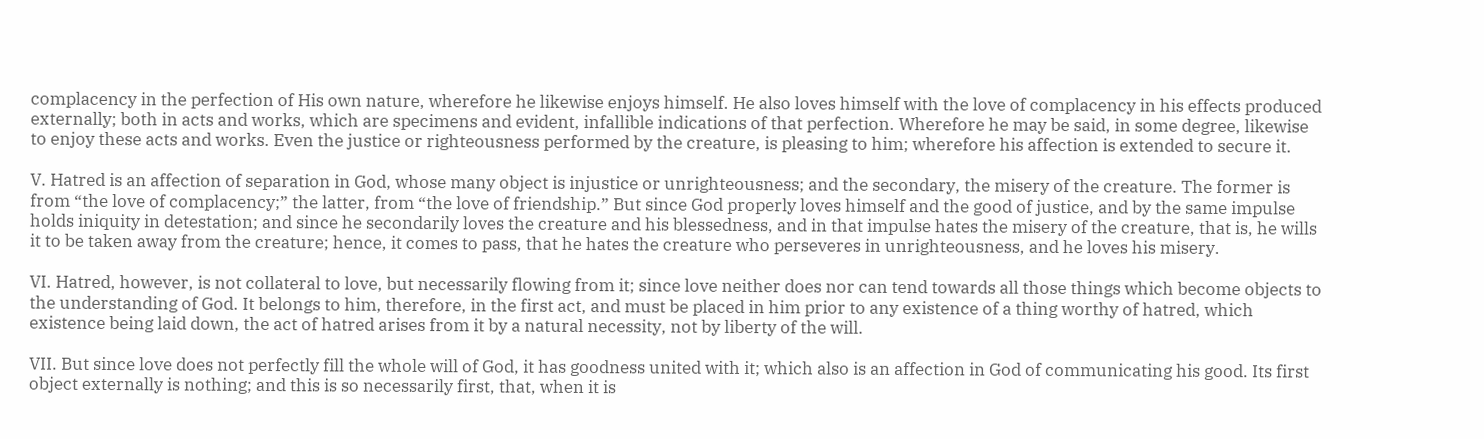complacency in the perfection of His own nature, wherefore he likewise enjoys himself. He also loves himself with the love of complacency in his effects produced externally; both in acts and works, which are specimens and evident, infallible indications of that perfection. Wherefore he may be said, in some degree, likewise to enjoy these acts and works. Even the justice or righteousness performed by the creature, is pleasing to him; wherefore his affection is extended to secure it.

V. Hatred is an affection of separation in God, whose many object is injustice or unrighteousness; and the secondary, the misery of the creature. The former is from “the love of complacency;” the latter, from “the love of friendship.” But since God properly loves himself and the good of justice, and by the same impulse holds iniquity in detestation; and since he secondarily loves the creature and his blessedness, and in that impulse hates the misery of the creature, that is, he wills it to be taken away from the creature; hence, it comes to pass, that he hates the creature who perseveres in unrighteousness, and he loves his misery.

VI. Hatred, however, is not collateral to love, but necessarily flowing from it; since love neither does nor can tend towards all those things which become objects to the understanding of God. It belongs to him, therefore, in the first act, and must be placed in him prior to any existence of a thing worthy of hatred, which existence being laid down, the act of hatred arises from it by a natural necessity, not by liberty of the will.

VII. But since love does not perfectly fill the whole will of God, it has goodness united with it; which also is an affection in God of communicating his good. Its first object externally is nothing; and this is so necessarily first, that, when it is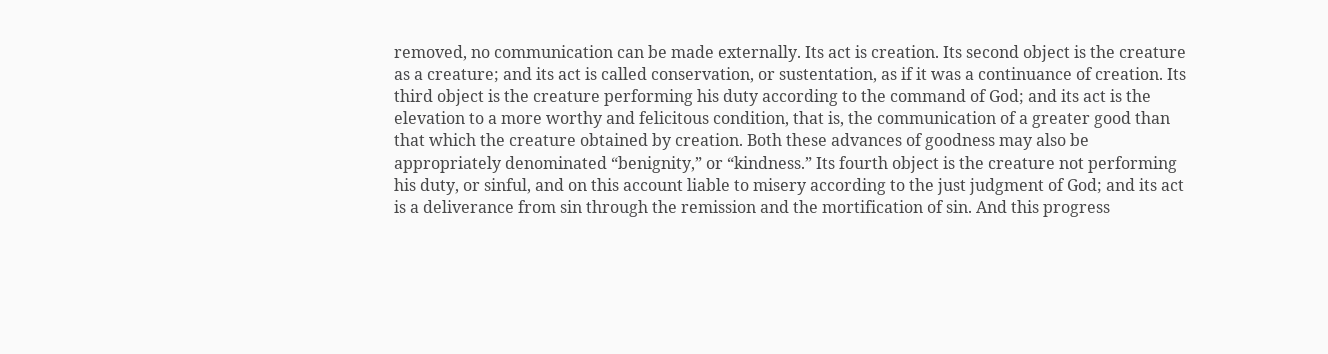removed, no communication can be made externally. Its act is creation. Its second object is the creature as a creature; and its act is called conservation, or sustentation, as if it was a continuance of creation. Its third object is the creature performing his duty according to the command of God; and its act is the elevation to a more worthy and felicitous condition, that is, the communication of a greater good than that which the creature obtained by creation. Both these advances of goodness may also be appropriately denominated “benignity,” or “kindness.” Its fourth object is the creature not performing his duty, or sinful, and on this account liable to misery according to the just judgment of God; and its act is a deliverance from sin through the remission and the mortification of sin. And this progress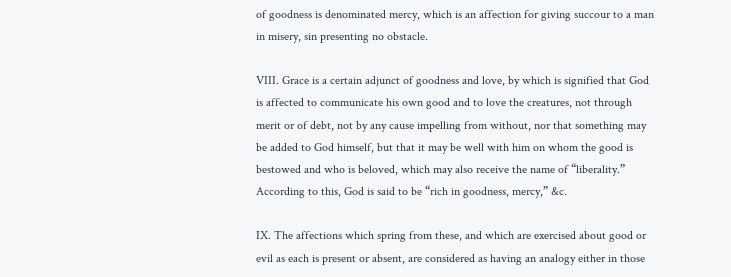of goodness is denominated mercy, which is an affection for giving succour to a man in misery, sin presenting no obstacle.

VIII. Grace is a certain adjunct of goodness and love, by which is signified that God is affected to communicate his own good and to love the creatures, not through merit or of debt, not by any cause impelling from without, nor that something may be added to God himself, but that it may be well with him on whom the good is bestowed and who is beloved, which may also receive the name of “liberality.” According to this, God is said to be “rich in goodness, mercy,” &c.

IX. The affections which spring from these, and which are exercised about good or evil as each is present or absent, are considered as having an analogy either in those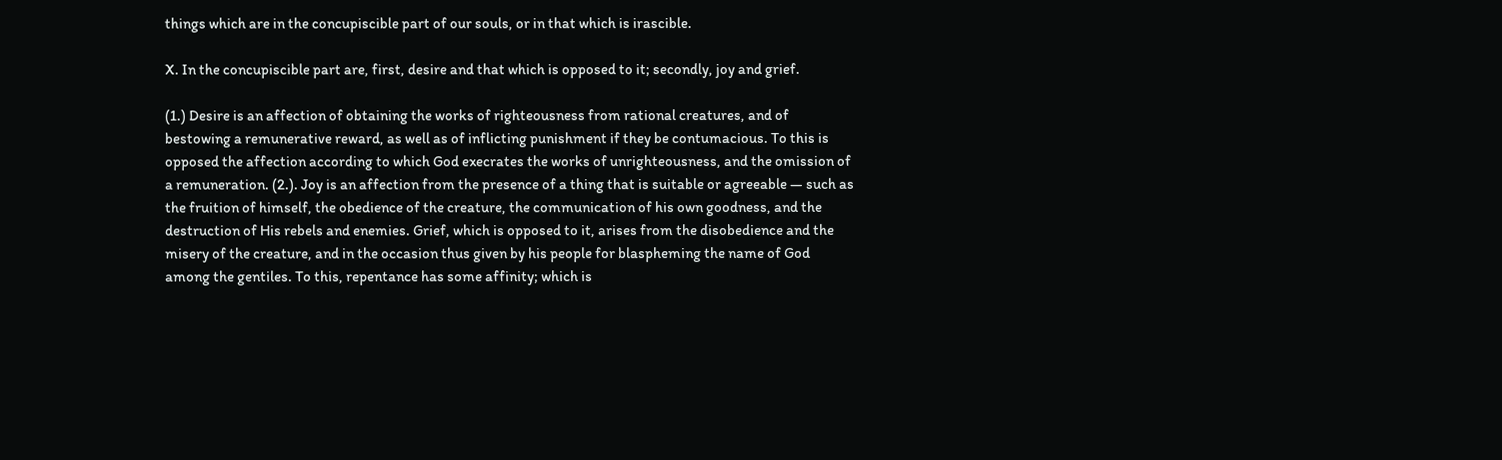things which are in the concupiscible part of our souls, or in that which is irascible.

X. In the concupiscible part are, first, desire and that which is opposed to it; secondly, joy and grief.

(1.) Desire is an affection of obtaining the works of righteousness from rational creatures, and of bestowing a remunerative reward, as well as of inflicting punishment if they be contumacious. To this is opposed the affection according to which God execrates the works of unrighteousness, and the omission of a remuneration. (2.). Joy is an affection from the presence of a thing that is suitable or agreeable — such as the fruition of himself, the obedience of the creature, the communication of his own goodness, and the destruction of His rebels and enemies. Grief, which is opposed to it, arises from the disobedience and the misery of the creature, and in the occasion thus given by his people for blaspheming the name of God among the gentiles. To this, repentance has some affinity; which is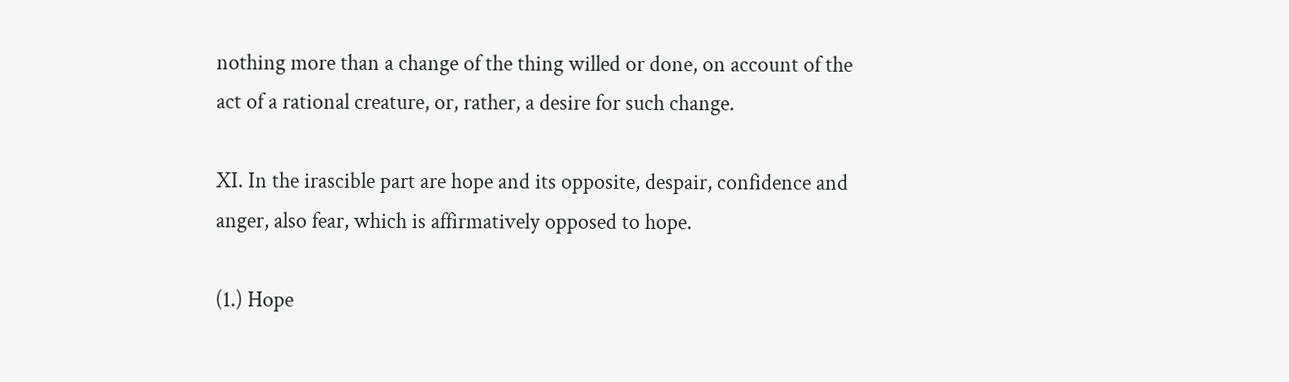nothing more than a change of the thing willed or done, on account of the act of a rational creature, or, rather, a desire for such change.

XI. In the irascible part are hope and its opposite, despair, confidence and anger, also fear, which is affirmatively opposed to hope.

(1.) Hope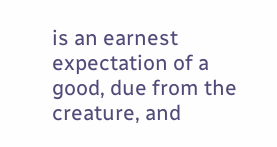is an earnest expectation of a good, due from the creature, and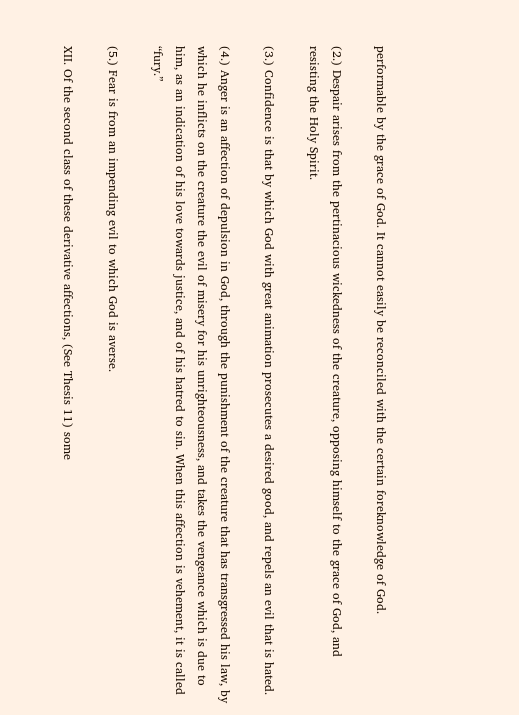performable by the grace of God. It cannot easily be reconciled with the certain foreknowledge of God.

(2.) Despair arises from the pertinacious wickedness of the creature, opposing himself to the grace of God, and resisting the Holy Spirit.

(3.) Confidence is that by which God with great animation prosecutes a desired good, and repels an evil that is hated.

(4.) Anger is an affection of depulsion in God, through the punishment of the creature that has transgressed his law, by which he inflicts on the creature the evil of misery for his unrighteousness, and takes the vengeance which is due to him, as an indication of his love towards justice, and of his hatred to sin. When this affection is vehement, it is called “fury.”

(5.) Fear is from an impending evil to which God is averse.

XII. Of the second class of these derivative affections, (See Thesis 11) some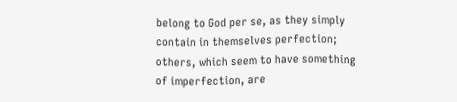belong to God per se, as they simply contain in themselves perfection; others, which seem to have something of imperfection, are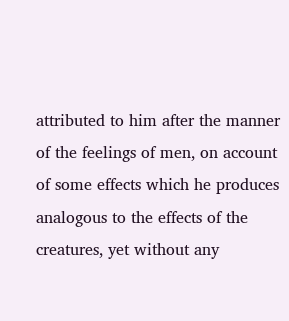attributed to him after the manner of the feelings of men, on account of some effects which he produces analogous to the effects of the creatures, yet without any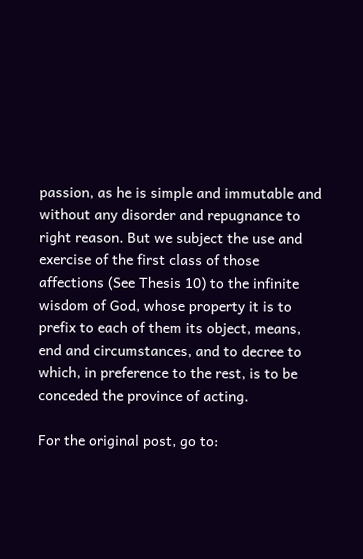passion, as he is simple and immutable and without any disorder and repugnance to right reason. But we subject the use and exercise of the first class of those affections (See Thesis 10) to the infinite wisdom of God, whose property it is to prefix to each of them its object, means, end and circumstances, and to decree to which, in preference to the rest, is to be conceded the province of acting.

For the original post, go to: